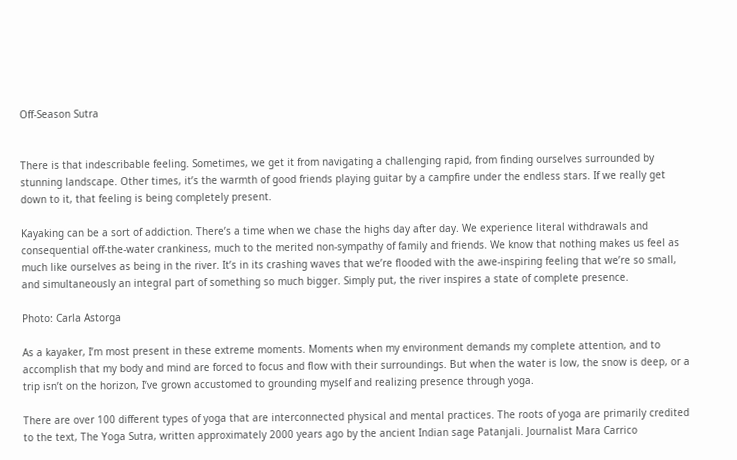Off-Season Sutra


There is that indescribable feeling. Sometimes, we get it from navigating a challenging rapid, from finding ourselves surrounded by stunning landscape. Other times, it’s the warmth of good friends playing guitar by a campfire under the endless stars. If we really get down to it, that feeling is being completely present.

Kayaking can be a sort of addiction. There’s a time when we chase the highs day after day. We experience literal withdrawals and consequential off-the-water crankiness, much to the merited non-sympathy of family and friends. We know that nothing makes us feel as much like ourselves as being in the river. It’s in its crashing waves that we’re flooded with the awe-inspiring feeling that we’re so small, and simultaneously an integral part of something so much bigger. Simply put, the river inspires a state of complete presence.

Photo: Carla Astorga

As a kayaker, I’m most present in these extreme moments. Moments when my environment demands my complete attention, and to accomplish that my body and mind are forced to focus and flow with their surroundings. But when the water is low, the snow is deep, or a trip isn’t on the horizon, I’ve grown accustomed to grounding myself and realizing presence through yoga.

There are over 100 different types of yoga that are interconnected physical and mental practices. The roots of yoga are primarily credited to the text, The Yoga Sutra, written approximately 2000 years ago by the ancient Indian sage Patanjali. Journalist Mara Carrico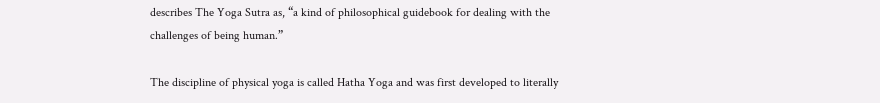describes The Yoga Sutra as, “a kind of philosophical guidebook for dealing with the challenges of being human.”

The discipline of physical yoga is called Hatha Yoga and was first developed to literally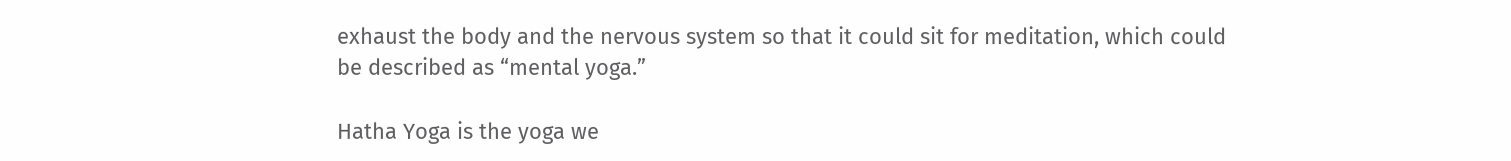exhaust the body and the nervous system so that it could sit for meditation, which could be described as “mental yoga.”

Hatha Yoga is the yoga we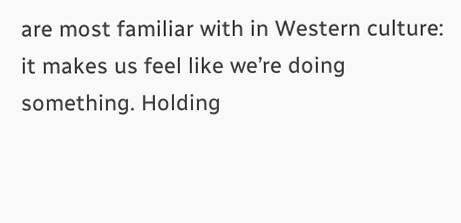are most familiar with in Western culture: it makes us feel like we’re doing something. Holding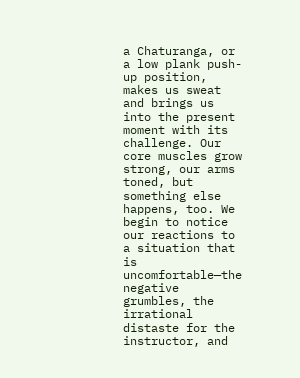a Chaturanga, or a low plank push-up position, makes us sweat and brings us into the present moment with its challenge. Our core muscles grow strong, our arms toned, but something else happens, too. We begin to notice our reactions to a situation that is uncomfortable—the negative grumbles, the irrational distaste for the instructor, and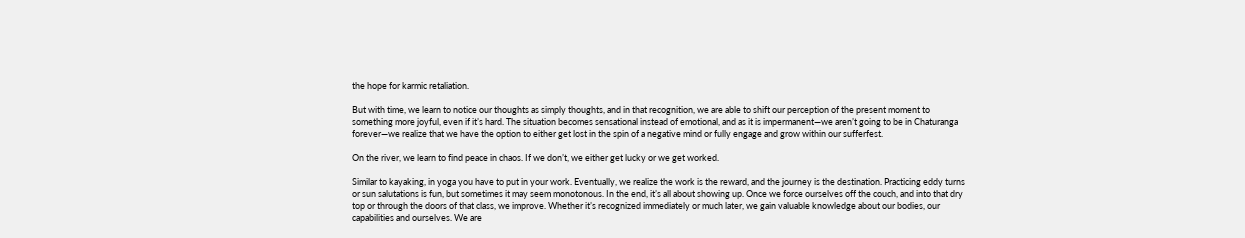the hope for karmic retaliation.

But with time, we learn to notice our thoughts as simply thoughts, and in that recognition, we are able to shift our perception of the present moment to something more joyful, even if it’s hard. The situation becomes sensational instead of emotional, and as it is impermanent—we aren’t going to be in Chaturanga forever—we realize that we have the option to either get lost in the spin of a negative mind or fully engage and grow within our sufferfest.

On the river, we learn to find peace in chaos. If we don’t, we either get lucky or we get worked.

Similar to kayaking, in yoga you have to put in your work. Eventually, we realize the work is the reward, and the journey is the destination. Practicing eddy turns or sun salutations is fun, but sometimes it may seem monotonous. In the end, it’s all about showing up. Once we force ourselves off the couch, and into that dry top or through the doors of that class, we improve. Whether it’s recognized immediately or much later, we gain valuable knowledge about our bodies, our capabilities and ourselves. We are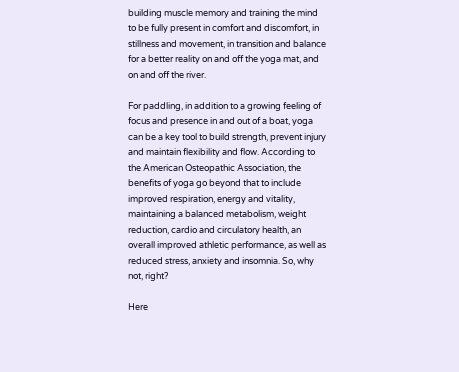building muscle memory and training the mind to be fully present in comfort and discomfort, in stillness and movement, in transition and balance for a better reality on and off the yoga mat, and on and off the river.

For paddling, in addition to a growing feeling of focus and presence in and out of a boat, yoga can be a key tool to build strength, prevent injury and maintain flexibility and flow. According to the American Osteopathic Association, the benefits of yoga go beyond that to include improved respiration, energy and vitality, maintaining a balanced metabolism, weight reduction, cardio and circulatory health, an overall improved athletic performance, as well as reduced stress, anxiety and insomnia. So, why not, right?

Here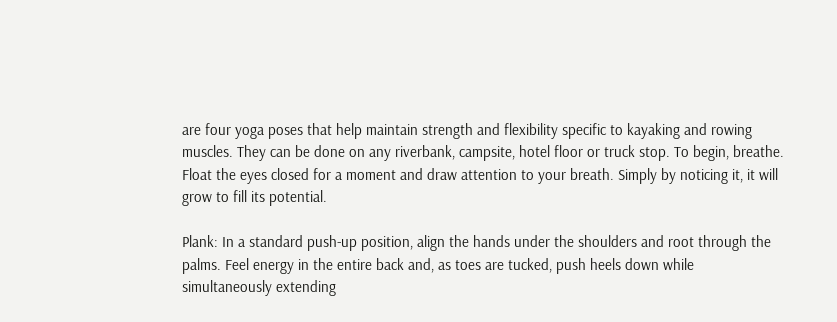are four yoga poses that help maintain strength and flexibility specific to kayaking and rowing muscles. They can be done on any riverbank, campsite, hotel floor or truck stop. To begin, breathe. Float the eyes closed for a moment and draw attention to your breath. Simply by noticing it, it will grow to fill its potential.

Plank: In a standard push-up position, align the hands under the shoulders and root through the palms. Feel energy in the entire back and, as toes are tucked, push heels down while simultaneously extending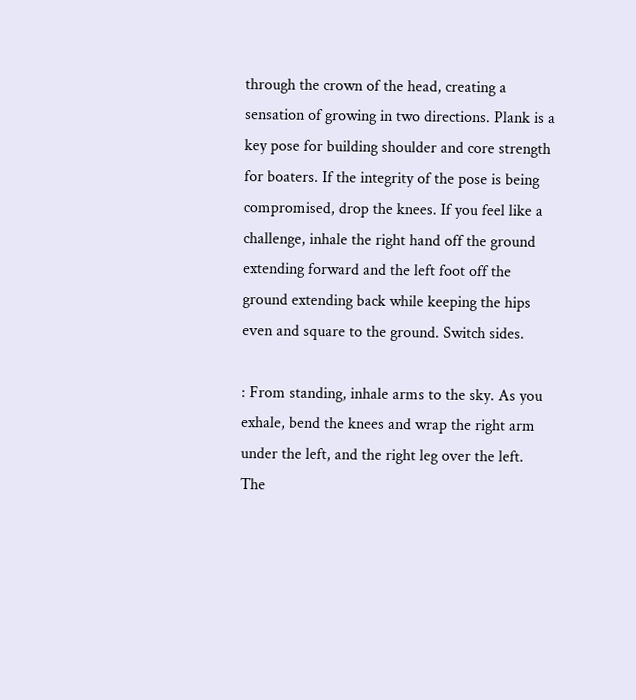through the crown of the head, creating a sensation of growing in two directions. Plank is a key pose for building shoulder and core strength for boaters. If the integrity of the pose is being compromised, drop the knees. If you feel like a challenge, inhale the right hand off the ground extending forward and the left foot off the ground extending back while keeping the hips even and square to the ground. Switch sides.

: From standing, inhale arms to the sky. As you exhale, bend the knees and wrap the right arm under the left, and the right leg over the left. The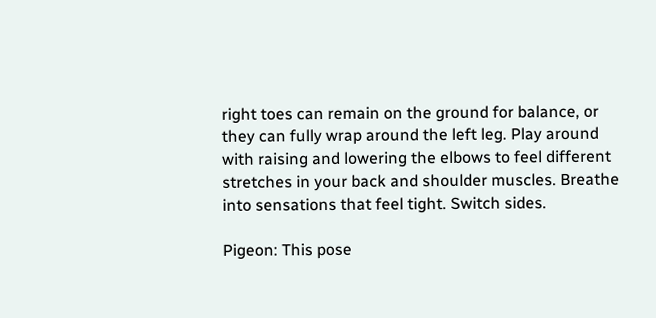right toes can remain on the ground for balance, or they can fully wrap around the left leg. Play around with raising and lowering the elbows to feel different stretches in your back and shoulder muscles. Breathe into sensations that feel tight. Switch sides.

Pigeon: This pose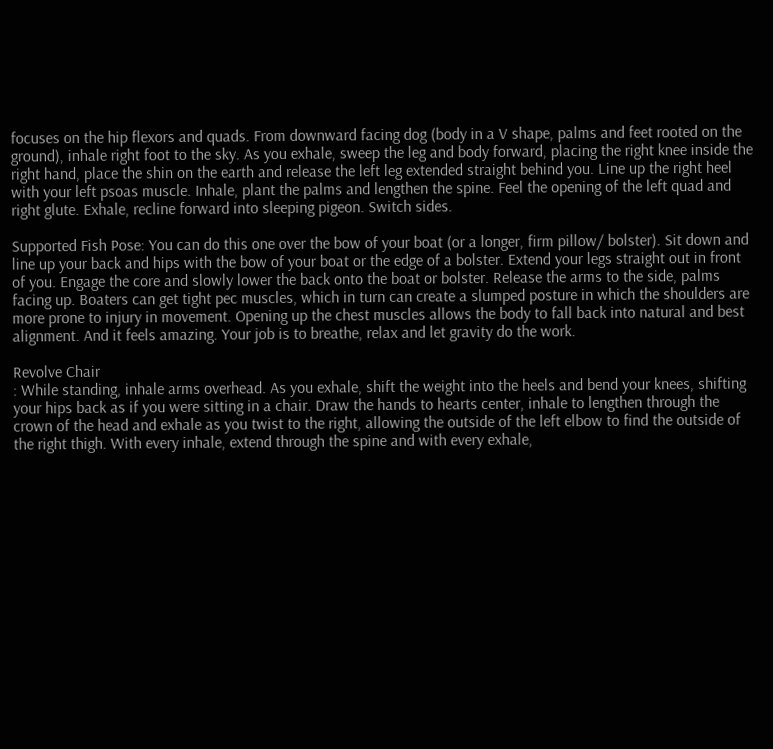focuses on the hip flexors and quads. From downward facing dog (body in a V shape, palms and feet rooted on the ground), inhale right foot to the sky. As you exhale, sweep the leg and body forward, placing the right knee inside the right hand, place the shin on the earth and release the left leg extended straight behind you. Line up the right heel with your left psoas muscle. Inhale, plant the palms and lengthen the spine. Feel the opening of the left quad and right glute. Exhale, recline forward into sleeping pigeon. Switch sides.

Supported Fish Pose: You can do this one over the bow of your boat (or a longer, firm pillow/ bolster). Sit down and line up your back and hips with the bow of your boat or the edge of a bolster. Extend your legs straight out in front of you. Engage the core and slowly lower the back onto the boat or bolster. Release the arms to the side, palms facing up. Boaters can get tight pec muscles, which in turn can create a slumped posture in which the shoulders are more prone to injury in movement. Opening up the chest muscles allows the body to fall back into natural and best alignment. And it feels amazing. Your job is to breathe, relax and let gravity do the work.

Revolve Chair
: While standing, inhale arms overhead. As you exhale, shift the weight into the heels and bend your knees, shifting your hips back as if you were sitting in a chair. Draw the hands to hearts center, inhale to lengthen through the crown of the head and exhale as you twist to the right, allowing the outside of the left elbow to find the outside of the right thigh. With every inhale, extend through the spine and with every exhale,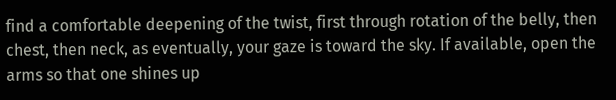find a comfortable deepening of the twist, first through rotation of the belly, then chest, then neck, as eventually, your gaze is toward the sky. If available, open the arms so that one shines up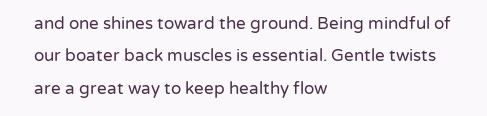and one shines toward the ground. Being mindful of our boater back muscles is essential. Gentle twists are a great way to keep healthy flow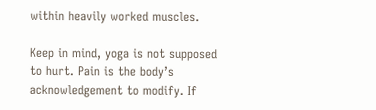within heavily worked muscles.

Keep in mind, yoga is not supposed to hurt. Pain is the body’s acknowledgement to modify. If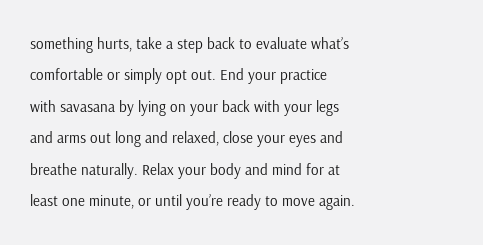something hurts, take a step back to evaluate what’s comfortable or simply opt out. End your practice with savasana by lying on your back with your legs and arms out long and relaxed, close your eyes and breathe naturally. Relax your body and mind for at least one minute, or until you’re ready to move again.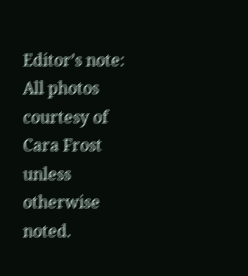Editor’s note: All photos courtesy of Cara Frost unless otherwise noted.